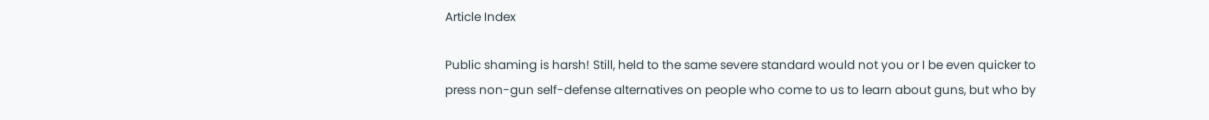Article Index

Public shaming is harsh! Still, held to the same severe standard would not you or I be even quicker to press non-gun self-defense alternatives on people who come to us to learn about guns, but who by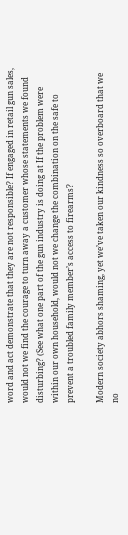word and act demonstrate that they are not responsible? If engaged in retail gun sales, would not we find the courage to turn away a customer whose statements we found disturbing? (See what one part of the gun industry is doing at If the problem were within our own household, would not we change the combination on the safe to prevent a troubled family member’s access to firearms?

Modern society abhors shaming, yet we’ve taken our kindness so overboard that we no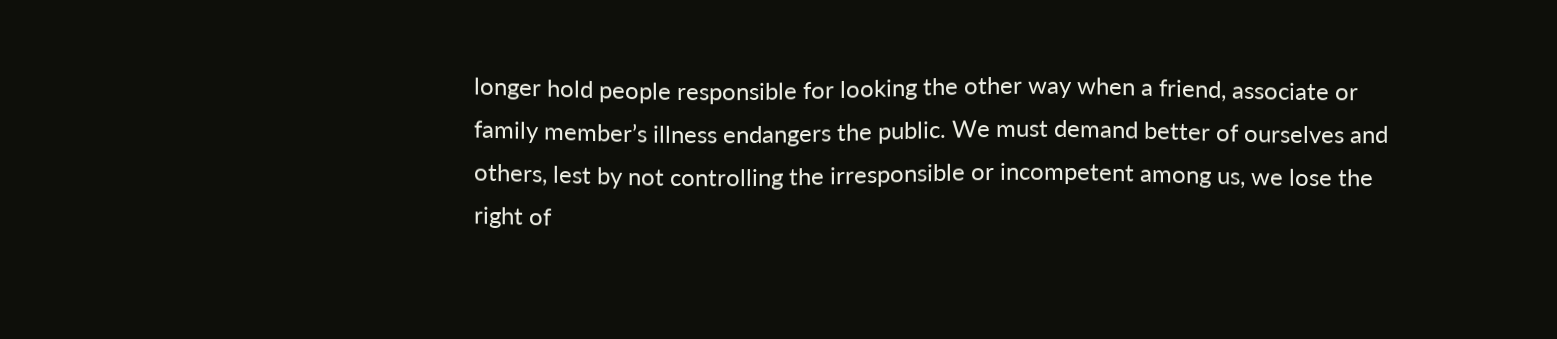longer hold people responsible for looking the other way when a friend, associate or family member’s illness endangers the public. We must demand better of ourselves and others, lest by not controlling the irresponsible or incompetent among us, we lose the right of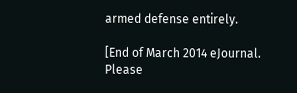armed defense entirely.

[End of March 2014 eJournal.
Please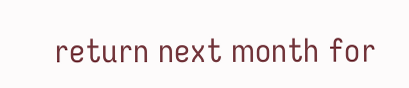return next month for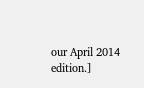our April 2014 edition.]